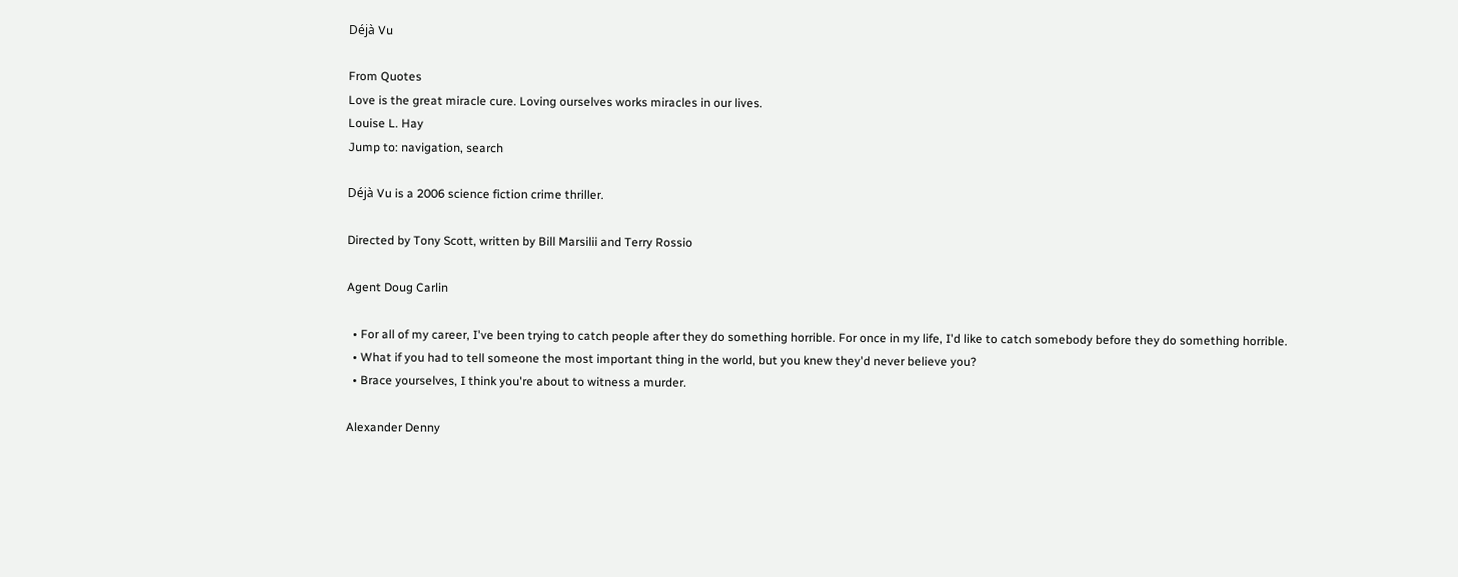Déjà Vu

From Quotes
Love is the great miracle cure. Loving ourselves works miracles in our lives.
Louise L. Hay
Jump to: navigation, search

Déjà Vu is a 2006 science fiction crime thriller.

Directed by Tony Scott, written by Bill Marsilii and Terry Rossio

Agent Doug Carlin

  • For all of my career, I've been trying to catch people after they do something horrible. For once in my life, I'd like to catch somebody before they do something horrible.
  • What if you had to tell someone the most important thing in the world, but you knew they'd never believe you?
  • Brace yourselves, I think you're about to witness a murder.

Alexander Denny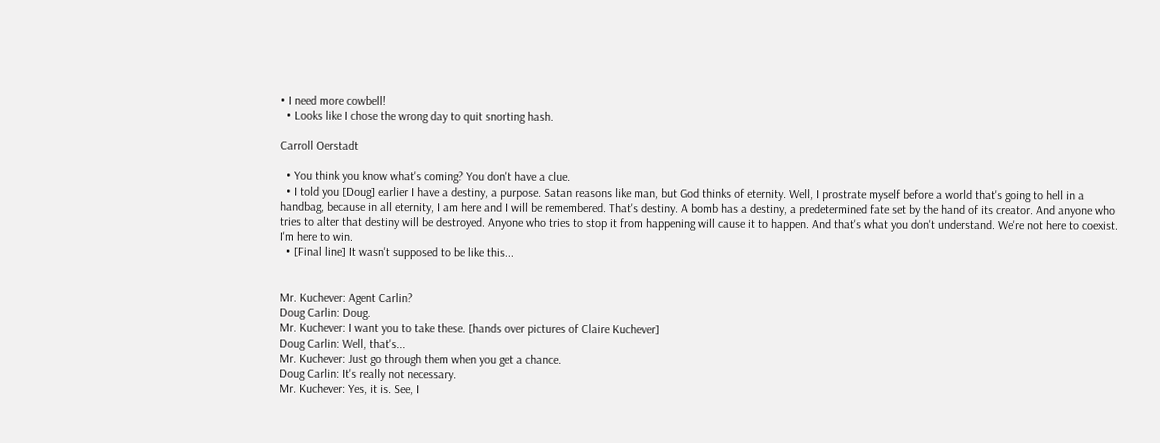• I need more cowbell!
  • Looks like I chose the wrong day to quit snorting hash.

Carroll Oerstadt

  • You think you know what's coming? You don't have a clue.
  • I told you [Doug] earlier I have a destiny, a purpose. Satan reasons like man, but God thinks of eternity. Well, I prostrate myself before a world that's going to hell in a handbag, because in all eternity, I am here and I will be remembered. That's destiny. A bomb has a destiny, a predetermined fate set by the hand of its creator. And anyone who tries to alter that destiny will be destroyed. Anyone who tries to stop it from happening will cause it to happen. And that's what you don't understand. We're not here to coexist. I'm here to win.
  • [Final line] It wasn't supposed to be like this...


Mr. Kuchever: Agent Carlin?
Doug Carlin: Doug.
Mr. Kuchever: I want you to take these. [hands over pictures of Claire Kuchever]
Doug Carlin: Well, that's...
Mr. Kuchever: Just go through them when you get a chance.
Doug Carlin: It's really not necessary.
Mr. Kuchever: Yes, it is. See, I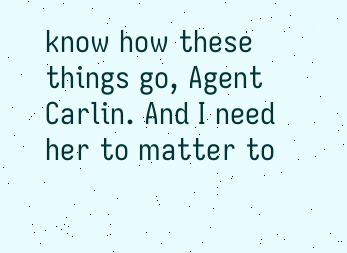know how these things go, Agent Carlin. And I need her to matter to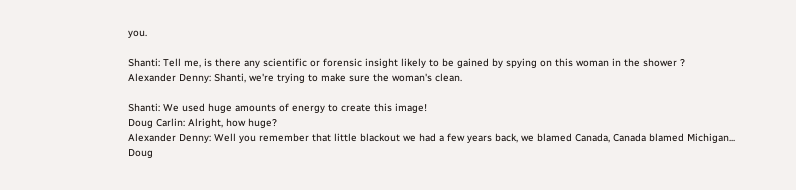you.

Shanti: Tell me, is there any scientific or forensic insight likely to be gained by spying on this woman in the shower ?
Alexander Denny: Shanti, we're trying to make sure the woman's clean.

Shanti: We used huge amounts of energy to create this image!
Doug Carlin: Alright, how huge?
Alexander Denny: Well you remember that little blackout we had a few years back, we blamed Canada, Canada blamed Michigan...
Doug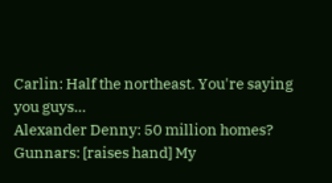Carlin: Half the northeast. You're saying you guys...
Alexander Denny: 50 million homes?
Gunnars: [raises hand] My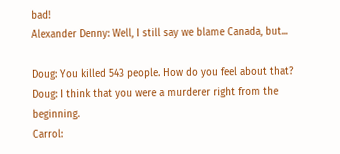bad!
Alexander Denny: Well, I still say we blame Canada, but...

Doug: You killed 543 people. How do you feel about that?
Doug: I think that you were a murderer right from the beginning.
Carrol: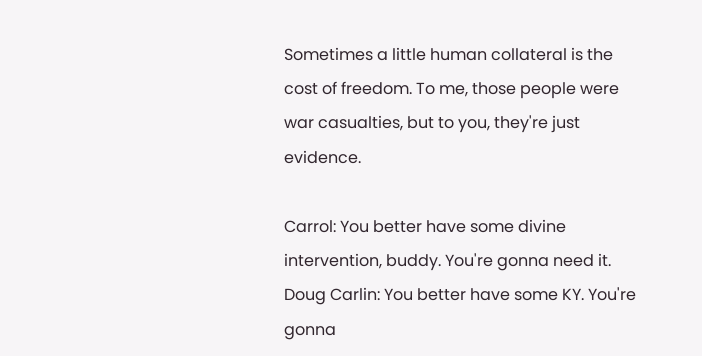Sometimes a little human collateral is the cost of freedom. To me, those people were war casualties, but to you, they're just evidence.

Carrol: You better have some divine intervention, buddy. You're gonna need it.
Doug Carlin: You better have some KY. You're gonna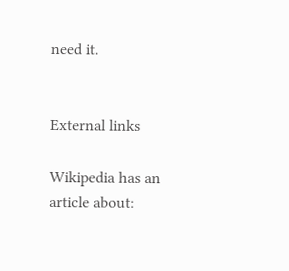need it.


External links

Wikipedia has an article about: